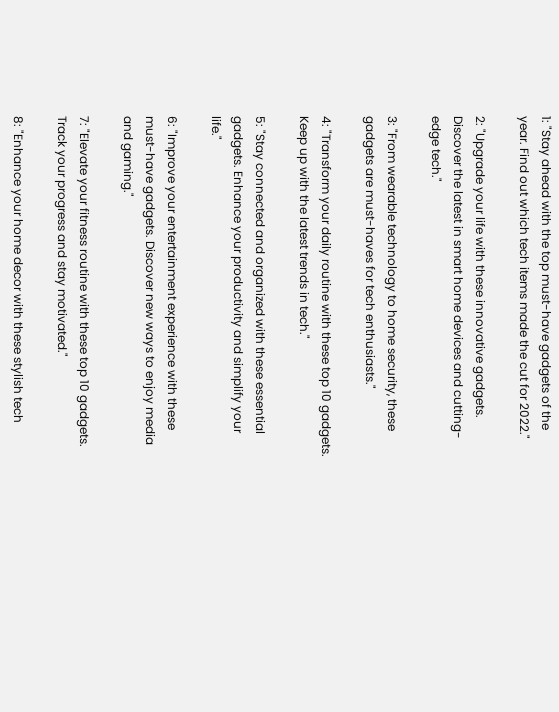1: "Stay ahead with the top must-have gadgets of the year. Find out which tech items made the cut for 2022."

2: "Upgrade your life with these innovative gadgets. Discover the latest in smart home devices and cutting-edge tech."

3: "From wearable technology to home security, these gadgets are must-haves for tech enthusiasts."

4: "Transform your daily routine with these top 10 gadgets. Keep up with the latest trends in tech."

5: "Stay connected and organized with these essential gadgets. Enhance your productivity and simplify your life."

6: "Improve your entertainment experience with these must-have gadgets. Discover new ways to enjoy media and gaming."

7: "Elevate your fitness routine with these top 10 gadgets. Track your progress and stay motivated."

8: "Enhance your home decor with these stylish tech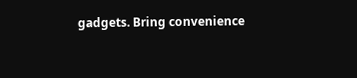gadgets. Bring convenience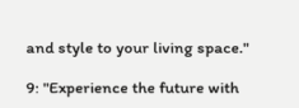and style to your living space."

9: "Experience the future with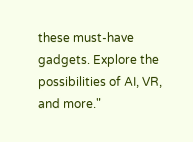these must-have gadgets. Explore the possibilities of AI, VR, and more."